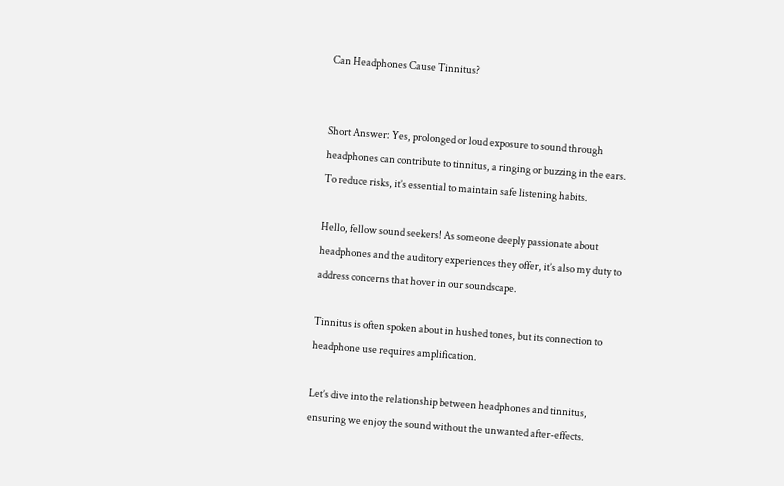Can Headphones Cause Tinnitus?


Short Answer: Yes, prolonged or loud exposure to sound through headphones can contribute to tinnitus, a ringing or buzzing in the ears. To reduce risks, it’s essential to maintain safe listening habits.

Hello, fellow sound seekers! As someone deeply passionate about headphones and the auditory experiences they offer, it’s also my duty to address concerns that hover in our soundscape.

Tinnitus is often spoken about in hushed tones, but its connection to headphone use requires amplification.

Let’s dive into the relationship between headphones and tinnitus, ensuring we enjoy the sound without the unwanted after-effects.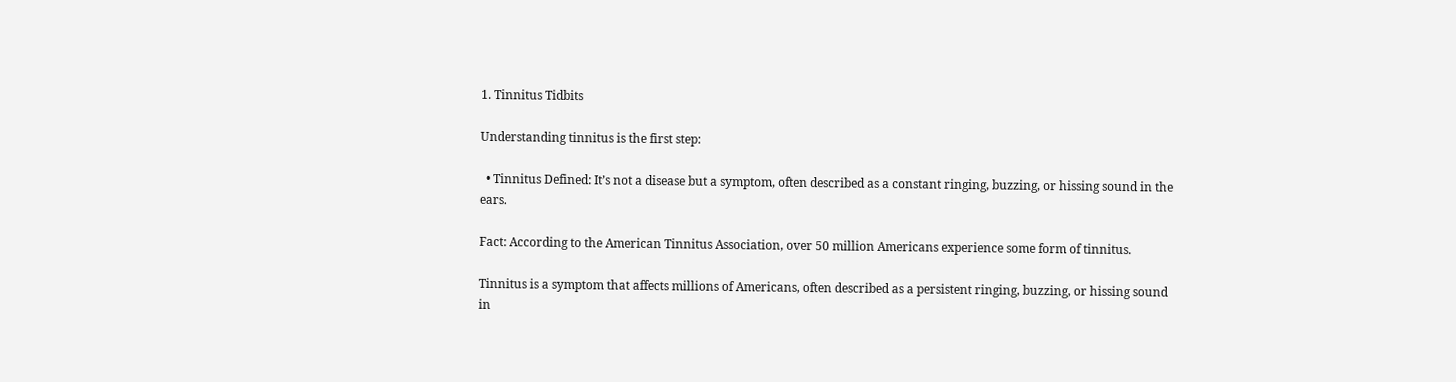1. Tinnitus Tidbits

Understanding tinnitus is the first step:

  • Tinnitus Defined: It’s not a disease but a symptom, often described as a constant ringing, buzzing, or hissing sound in the ears.

Fact: According to the American Tinnitus Association, over 50 million Americans experience some form of tinnitus.

Tinnitus is a symptom that affects millions of Americans, often described as a persistent ringing, buzzing, or hissing sound in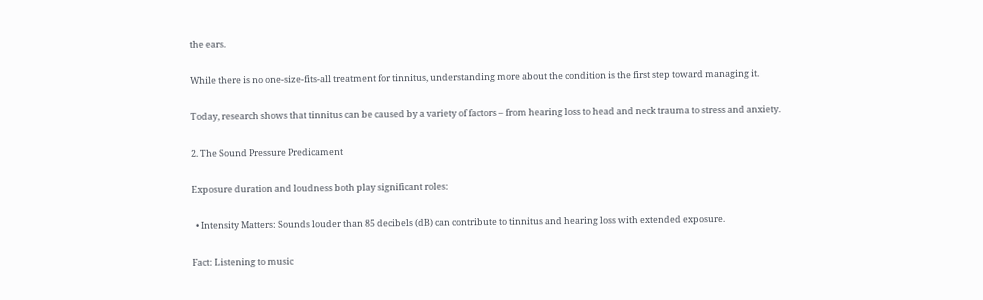the ears.

While there is no one-size-fits-all treatment for tinnitus, understanding more about the condition is the first step toward managing it.

Today, research shows that tinnitus can be caused by a variety of factors – from hearing loss to head and neck trauma to stress and anxiety.

2. The Sound Pressure Predicament

Exposure duration and loudness both play significant roles:

  • Intensity Matters: Sounds louder than 85 decibels (dB) can contribute to tinnitus and hearing loss with extended exposure.

Fact: Listening to music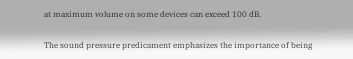at maximum volume on some devices can exceed 100 dB.

The sound pressure predicament emphasizes the importance of being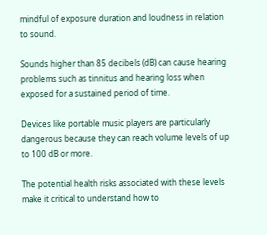mindful of exposure duration and loudness in relation to sound.

Sounds higher than 85 decibels (dB) can cause hearing problems such as tinnitus and hearing loss when exposed for a sustained period of time.

Devices like portable music players are particularly dangerous because they can reach volume levels of up to 100 dB or more.

The potential health risks associated with these levels make it critical to understand how to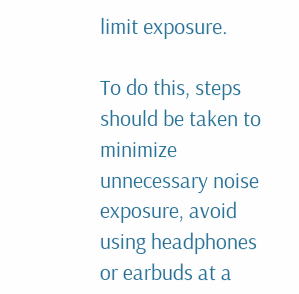limit exposure.

To do this, steps should be taken to minimize unnecessary noise exposure, avoid using headphones or earbuds at a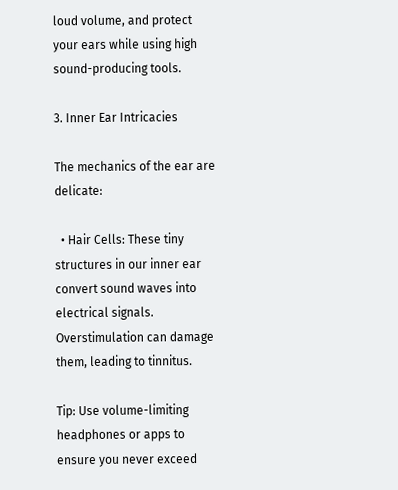loud volume, and protect your ears while using high sound-producing tools.

3. Inner Ear Intricacies

The mechanics of the ear are delicate:

  • Hair Cells: These tiny structures in our inner ear convert sound waves into electrical signals. Overstimulation can damage them, leading to tinnitus.

Tip: Use volume-limiting headphones or apps to ensure you never exceed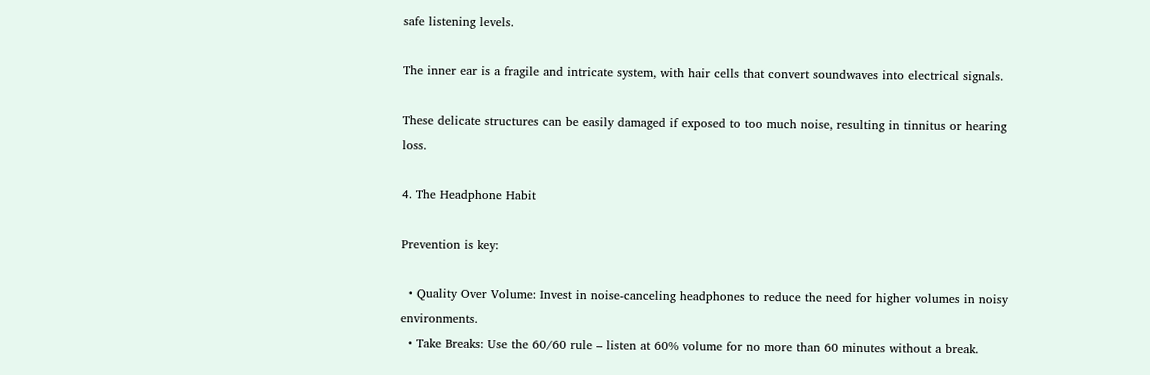safe listening levels.

The inner ear is a fragile and intricate system, with hair cells that convert soundwaves into electrical signals.

These delicate structures can be easily damaged if exposed to too much noise, resulting in tinnitus or hearing loss.

4. The Headphone Habit

Prevention is key:

  • Quality Over Volume: Invest in noise-canceling headphones to reduce the need for higher volumes in noisy environments.
  • Take Breaks: Use the 60/60 rule – listen at 60% volume for no more than 60 minutes without a break.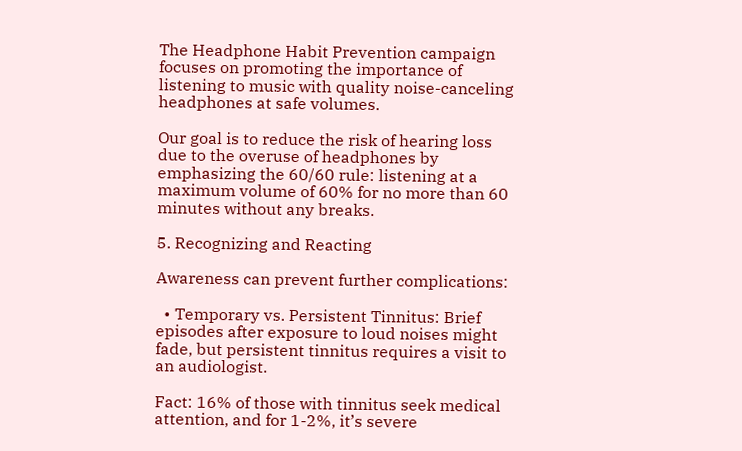The Headphone Habit Prevention campaign focuses on promoting the importance of listening to music with quality noise-canceling headphones at safe volumes.

Our goal is to reduce the risk of hearing loss due to the overuse of headphones by emphasizing the 60/60 rule: listening at a maximum volume of 60% for no more than 60 minutes without any breaks.

5. Recognizing and Reacting

Awareness can prevent further complications:

  • Temporary vs. Persistent Tinnitus: Brief episodes after exposure to loud noises might fade, but persistent tinnitus requires a visit to an audiologist.

Fact: 16% of those with tinnitus seek medical attention, and for 1-2%, it’s severe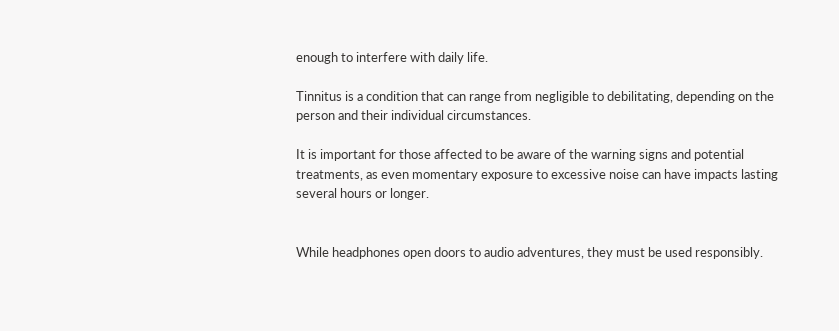enough to interfere with daily life.

Tinnitus is a condition that can range from negligible to debilitating, depending on the person and their individual circumstances.

It is important for those affected to be aware of the warning signs and potential treatments, as even momentary exposure to excessive noise can have impacts lasting several hours or longer.


While headphones open doors to audio adventures, they must be used responsibly.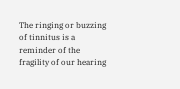The ringing or buzzing of tinnitus is a reminder of the fragility of our hearing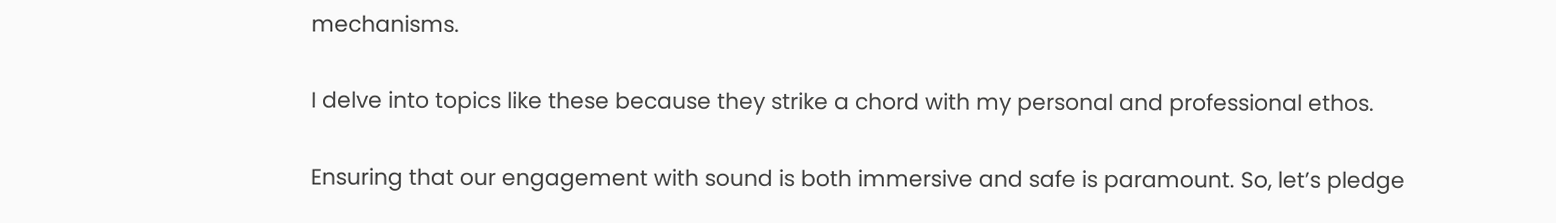mechanisms.

I delve into topics like these because they strike a chord with my personal and professional ethos.

Ensuring that our engagement with sound is both immersive and safe is paramount. So, let’s pledge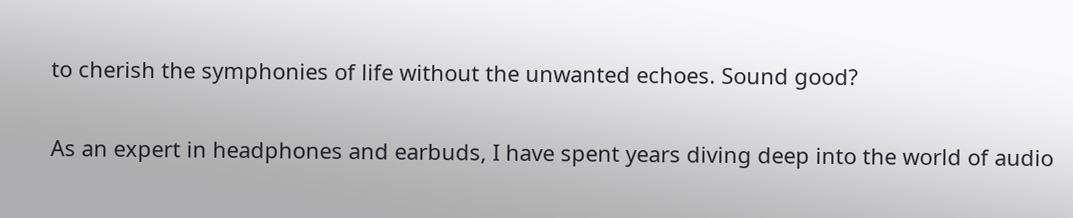to cherish the symphonies of life without the unwanted echoes. Sound good?


As an expert in headphones and earbuds, I have spent years diving deep into the world of audio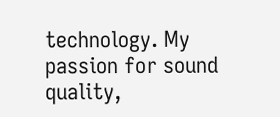technology. My passion for sound quality,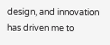design, and innovation has driven me to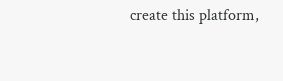create this platform,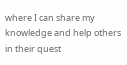where I can share my knowledge and help others in their quest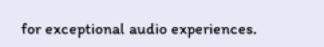for exceptional audio experiences.